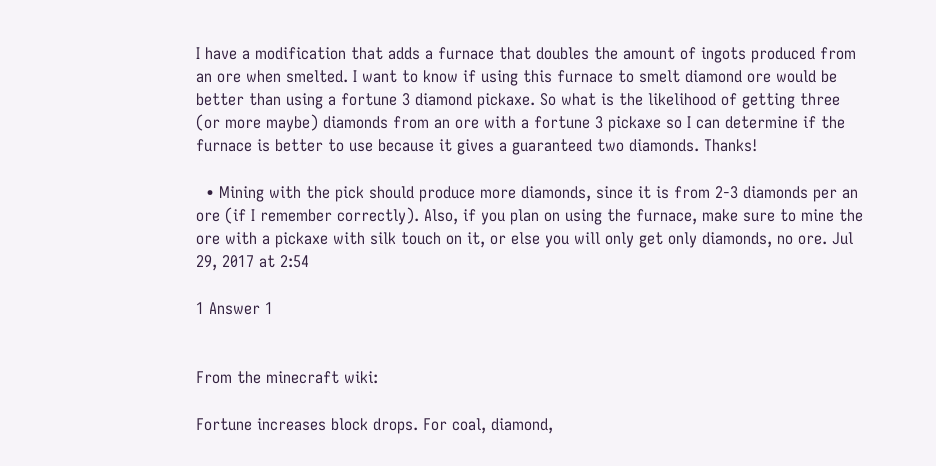I have a modification that adds a furnace that doubles the amount of ingots produced from an ore when smelted. I want to know if using this furnace to smelt diamond ore would be better than using a fortune 3 diamond pickaxe. So what is the likelihood of getting three (or more maybe) diamonds from an ore with a fortune 3 pickaxe so I can determine if the furnace is better to use because it gives a guaranteed two diamonds. Thanks!

  • Mining with the pick should produce more diamonds, since it is from 2-3 diamonds per an ore (if I remember correctly). Also, if you plan on using the furnace, make sure to mine the ore with a pickaxe with silk touch on it, or else you will only get only diamonds, no ore. Jul 29, 2017 at 2:54

1 Answer 1


From the minecraft wiki:

Fortune increases block drops. For coal, diamond,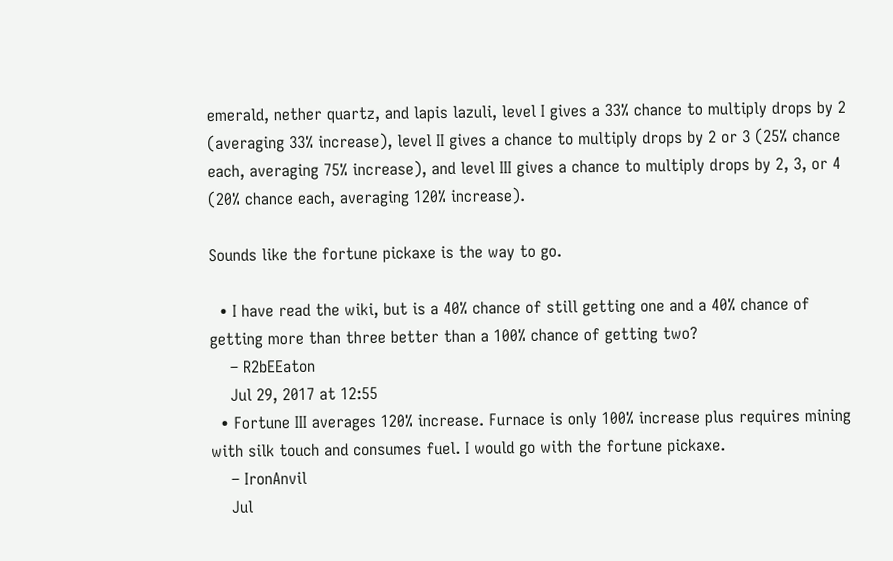emerald, nether quartz, and lapis lazuli, level I gives a 33% chance to multiply drops by 2 (averaging 33% increase), level II gives a chance to multiply drops by 2 or 3 (25% chance each, averaging 75% increase), and level III gives a chance to multiply drops by 2, 3, or 4 (20% chance each, averaging 120% increase).

Sounds like the fortune pickaxe is the way to go.

  • I have read the wiki, but is a 40% chance of still getting one and a 40% chance of getting more than three better than a 100% chance of getting two?
    – R2bEEaton
    Jul 29, 2017 at 12:55
  • Fortune III averages 120% increase. Furnace is only 100% increase plus requires mining with silk touch and consumes fuel. I would go with the fortune pickaxe.
    – IronAnvil
    Jul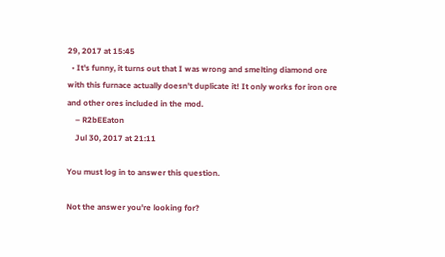29, 2017 at 15:45
  • It's funny, it turns out that I was wrong and smelting diamond ore with this furnace actually doesn't duplicate it! It only works for iron ore and other ores included in the mod.
    – R2bEEaton
    Jul 30, 2017 at 21:11

You must log in to answer this question.

Not the answer you're looking for?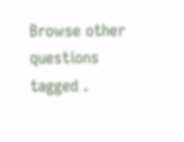Browse other questions tagged .